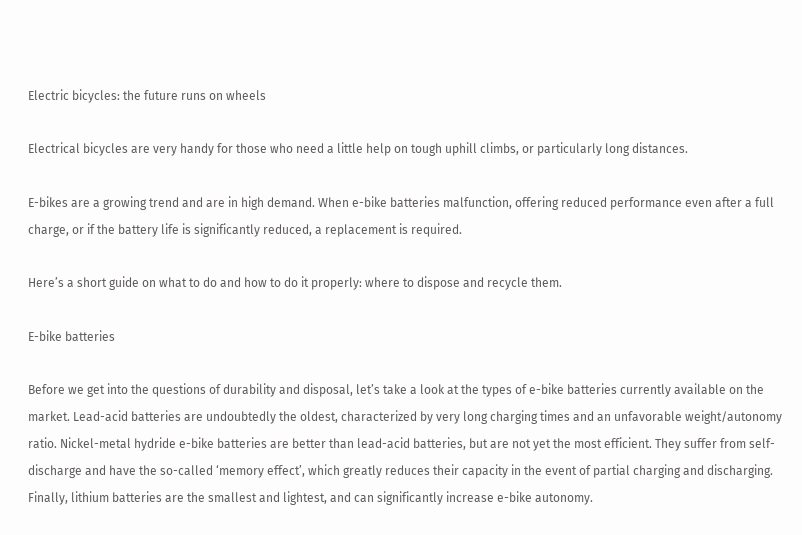Electric bicycles: the future runs on wheels

Electrical bicycles are very handy for those who need a little help on tough uphill climbs, or particularly long distances.

E-bikes are a growing trend and are in high demand. When e-bike batteries malfunction, offering reduced performance even after a full charge, or if the battery life is significantly reduced, a replacement is required.

Here’s a short guide on what to do and how to do it properly: where to dispose and recycle them.

E-bike batteries

Before we get into the questions of durability and disposal, let’s take a look at the types of e-bike batteries currently available on the market. Lead-acid batteries are undoubtedly the oldest, characterized by very long charging times and an unfavorable weight/autonomy ratio. Nickel-metal hydride e-bike batteries are better than lead-acid batteries, but are not yet the most efficient. They suffer from self-discharge and have the so-called ‘memory effect’, which greatly reduces their capacity in the event of partial charging and discharging. Finally, lithium batteries are the smallest and lightest, and can significantly increase e-bike autonomy.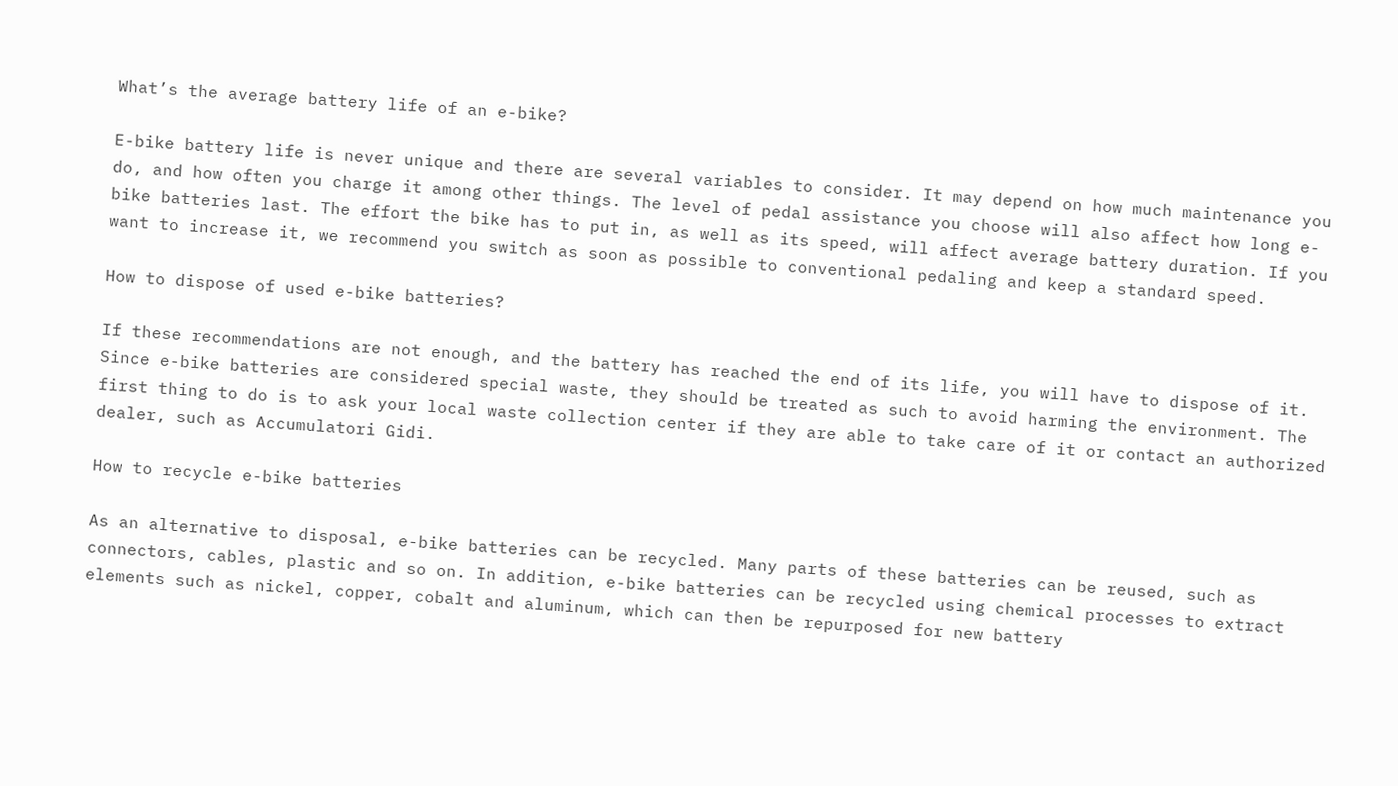What’s the average battery life of an e-bike?

E-bike battery life is never unique and there are several variables to consider. It may depend on how much maintenance you do, and how often you charge it among other things. The level of pedal assistance you choose will also affect how long e-bike batteries last. The effort the bike has to put in, as well as its speed, will affect average battery duration. If you want to increase it, we recommend you switch as soon as possible to conventional pedaling and keep a standard speed.

How to dispose of used e-bike batteries?

If these recommendations are not enough, and the battery has reached the end of its life, you will have to dispose of it. Since e-bike batteries are considered special waste, they should be treated as such to avoid harming the environment. The first thing to do is to ask your local waste collection center if they are able to take care of it or contact an authorized dealer, such as Accumulatori Gidi.

How to recycle e-bike batteries

As an alternative to disposal, e-bike batteries can be recycled. Many parts of these batteries can be reused, such as connectors, cables, plastic and so on. In addition, e-bike batteries can be recycled using chemical processes to extract elements such as nickel, copper, cobalt and aluminum, which can then be repurposed for new battery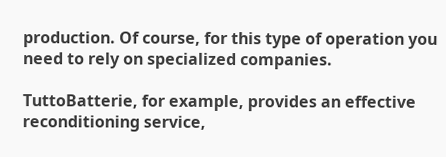production. Of course, for this type of operation you need to rely on specialized companies.

TuttoBatterie, for example, provides an effective reconditioning service,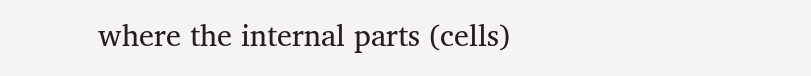where the internal parts (cells)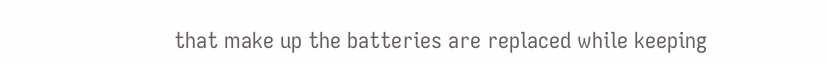that make up the batteries are replaced while keeping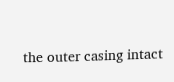the outer casing intact